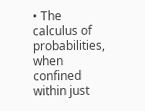• The calculus of probabilities, when confined within just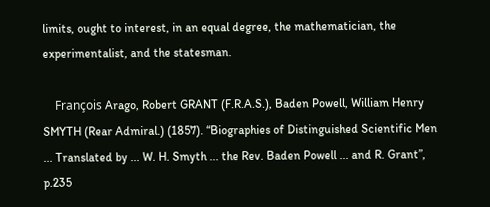limits, ought to interest, in an equal degree, the mathematician, the experimentalist, and the statesman.

    François Arago, Robert GRANT (F.R.A.S.), Baden Powell, William Henry SMYTH (Rear Admiral.) (1857). “Biographies of Distinguished Scientific Men ... Translated by ... W. H. Smyth ... the Rev. Baden Powell ... and R. Grant”, p.235